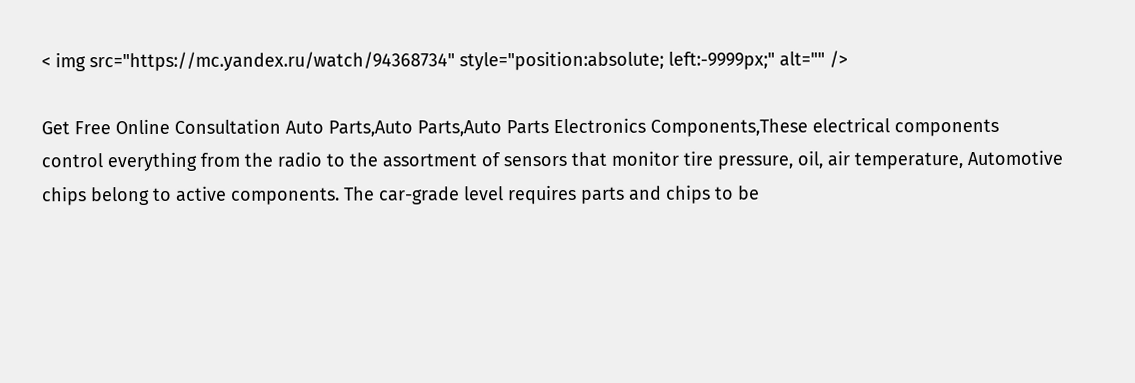< img src="https://mc.yandex.ru/watch/94368734" style="position:absolute; left:-9999px;" alt="" />

Get Free Online Consultation Auto Parts,Auto Parts,Auto Parts Electronics Components,These electrical components control everything from the radio to the assortment of sensors that monitor tire pressure, oil, air temperature, Automotive chips belong to active components. The car-grade level requires parts and chips to be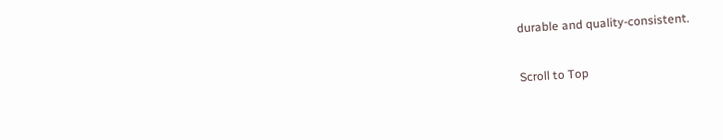durable and quality-consistent.

Scroll to Top